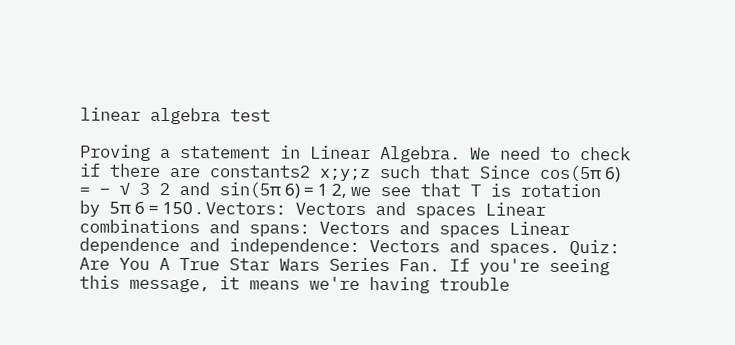linear algebra test

Proving a statement in Linear Algebra. We need to check if there are constants2 x;y;z such that Since cos(5π 6) = − √ 3 2 and sin(5π 6) = 1 2, we see that T is rotation by 5π 6 = 150 . Vectors: Vectors and spaces Linear combinations and spans: Vectors and spaces Linear dependence and independence: Vectors and spaces. Quiz: Are You A True Star Wars Series Fan. If you're seeing this message, it means we're having trouble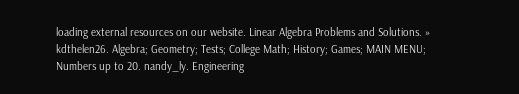loading external resources on our website. Linear Algebra Problems and Solutions. » kdthelen26. Algebra; Geometry; Tests; College Math; History; Games; MAIN MENU; Numbers up to 20. nandy_ly. Engineering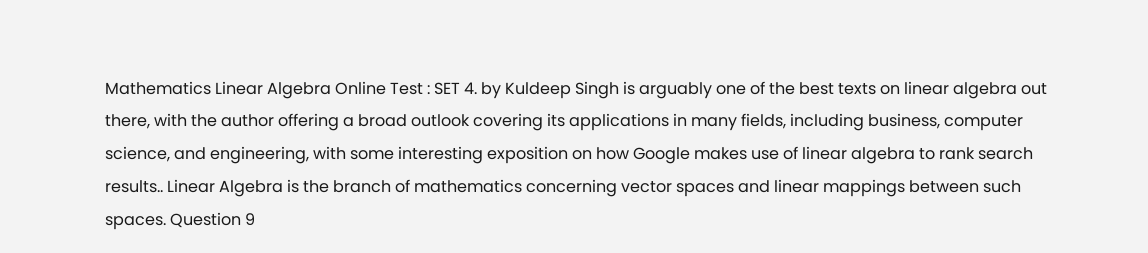Mathematics Linear Algebra Online Test : SET 4. by Kuldeep Singh is arguably one of the best texts on linear algebra out there, with the author offering a broad outlook covering its applications in many fields, including business, computer science, and engineering, with some interesting exposition on how Google makes use of linear algebra to rank search results.. Linear Algebra is the branch of mathematics concerning vector spaces and linear mappings between such spaces. Question 9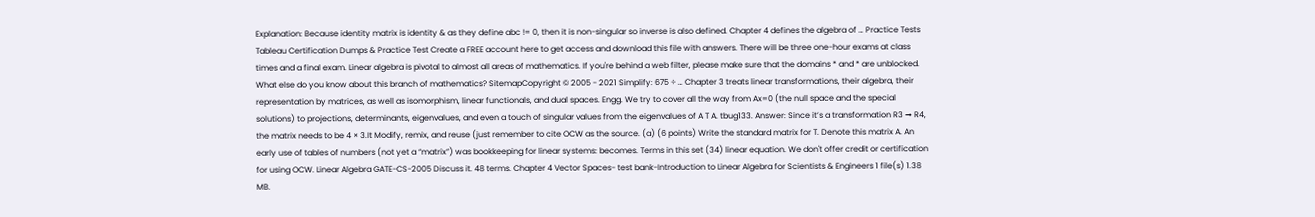Explanation: Because identity matrix is identity & as they define abc != 0, then it is non-singular so inverse is also defined. Chapter 4 defines the algebra of … Practice Tests Tableau Certification Dumps & Practice Test Create a FREE account here to get access and download this file with answers. There will be three one-hour exams at class times and a final exam. Linear algebra is pivotal to almost all areas of mathematics. If you're behind a web filter, please make sure that the domains * and * are unblocked. What else do you know about this branch of mathematics? SitemapCopyright © 2005 - 2021 Simplify: 675 ÷ … Chapter 3 treats linear transformations, their algebra, their representation by matrices, as well as isomorphism, linear functionals, and dual spaces. Engg. We try to cover all the way from Ax=0 (the null space and the special solutions) to projections, determinants, eigenvalues, and even a touch of singular values from the eigenvalues of A T A. tbug133. Answer: Since it’s a transformation R3 → R4, the matrix needs to be 4 × 3.It Modify, remix, and reuse (just remember to cite OCW as the source. (a) (6 points) Write the standard matrix for T. Denote this matrix A. An early use of tables of numbers (not yet a “matrix”) was bookkeeping for linear systems: becomes. Terms in this set (34) linear equation. We don't offer credit or certification for using OCW. Linear Algebra GATE-CS-2005 Discuss it. 48 terms. Chapter 4 Vector Spaces- test bank-Introduction to Linear Algebra for Scientists & Engineers 1 file(s) 1.38 MB.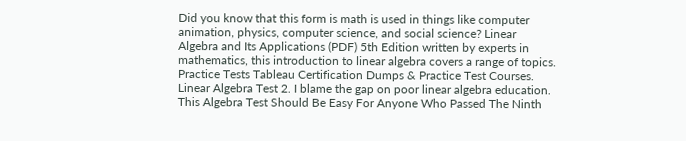Did you know that this form is math is used in things like computer animation, physics, computer science, and social science? Linear Algebra and Its Applications (PDF) 5th Edition written by experts in mathematics, this introduction to linear algebra covers a range of topics. Practice Tests Tableau Certification Dumps & Practice Test Courses. Linear Algebra Test 2. I blame the gap on poor linear algebra education. This Algebra Test Should Be Easy For Anyone Who Passed The Ninth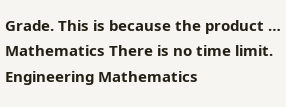Grade. This is because the product … Mathematics There is no time limit. Engineering Mathematics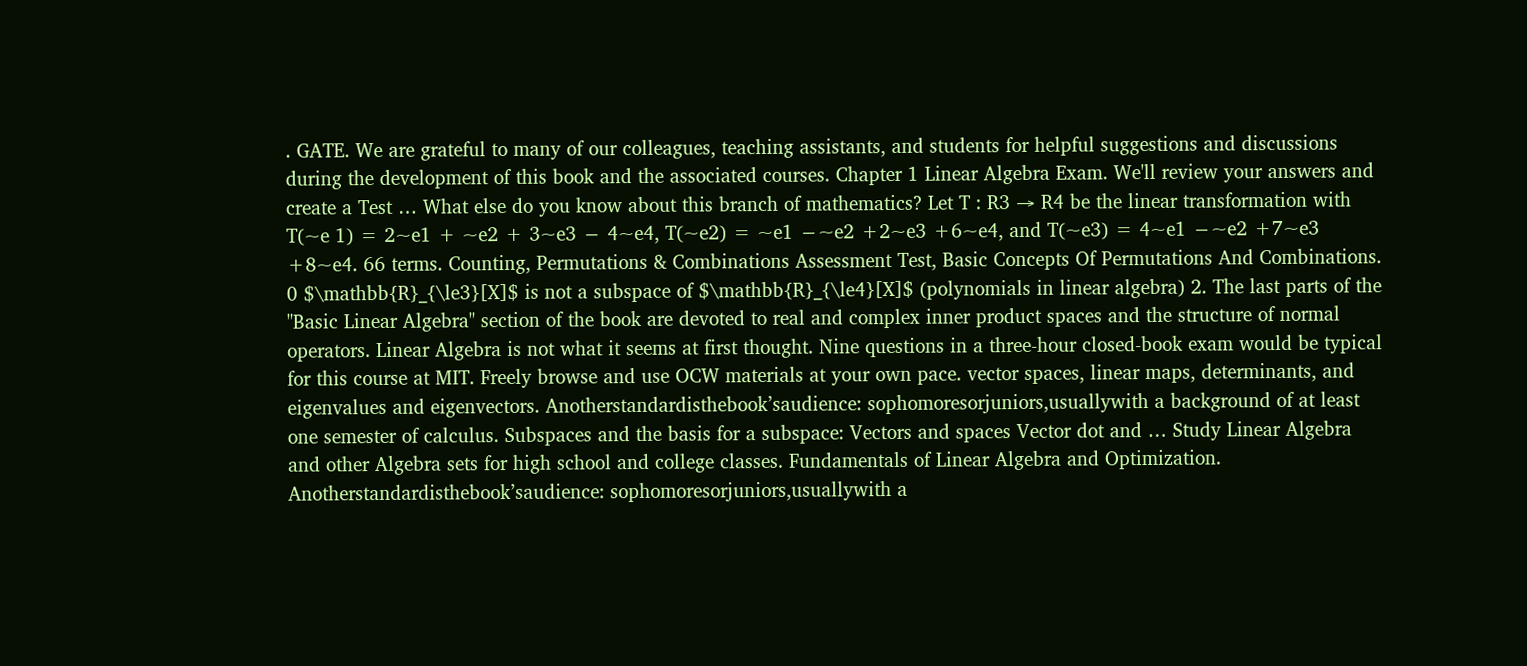. GATE. We are grateful to many of our colleagues, teaching assistants, and students for helpful suggestions and discussions during the development of this book and the associated courses. Chapter 1 Linear Algebra Exam. We'll review your answers and create a Test … What else do you know about this branch of mathematics? Let T : R3 → R4 be the linear transformation with T(~e 1) = 2~e1 + ~e2 + 3~e3 − 4~e4, T(~e2) = ~e1 −~e2 +2~e3 +6~e4, and T(~e3) = 4~e1 −~e2 +7~e3 +8~e4. 66 terms. Counting, Permutations & Combinations Assessment Test, Basic Concepts Of Permutations And Combinations. 0 $\mathbb{R}_{\le3}[X]$ is not a subspace of $\mathbb{R}_{\le4}[X]$ (polynomials in linear algebra) 2. The last parts of the "Basic Linear Algebra" section of the book are devoted to real and complex inner product spaces and the structure of normal operators. Linear Algebra is not what it seems at first thought. Nine questions in a three-hour closed-book exam would be typical for this course at MIT. Freely browse and use OCW materials at your own pace. vector spaces, linear maps, determinants, and eigenvalues and eigenvectors. Anotherstandardisthebook’saudience: sophomoresorjuniors,usuallywith a background of at least one semester of calculus. Subspaces and the basis for a subspace: Vectors and spaces Vector dot and … Study Linear Algebra and other Algebra sets for high school and college classes. Fundamentals of Linear Algebra and Optimization. Anotherstandardisthebook’saudience: sophomoresorjuniors,usuallywith a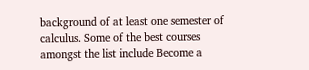background of at least one semester of calculus. Some of the best courses amongst the list include Become a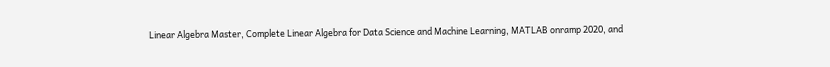Linear Algebra Master, Complete Linear Algebra for Data Science and Machine Learning, MATLAB onramp 2020, and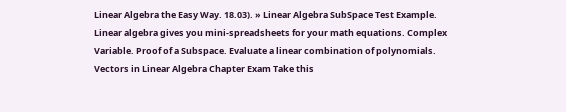Linear Algebra the Easy Way. 18.03). » Linear Algebra SubSpace Test Example. Linear algebra gives you mini-spreadsheets for your math equations. Complex Variable. Proof of a Subspace. Evaluate a linear combination of polynomials. Vectors in Linear Algebra Chapter Exam Take this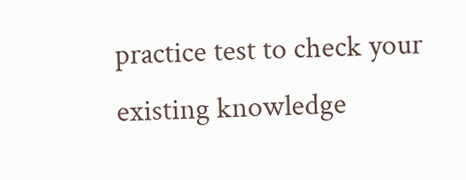practice test to check your existing knowledge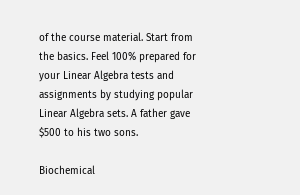of the course material. Start from the basics. Feel 100% prepared for your Linear Algebra tests and assignments by studying popular Linear Algebra sets. A father gave $500 to his two sons.

Biochemical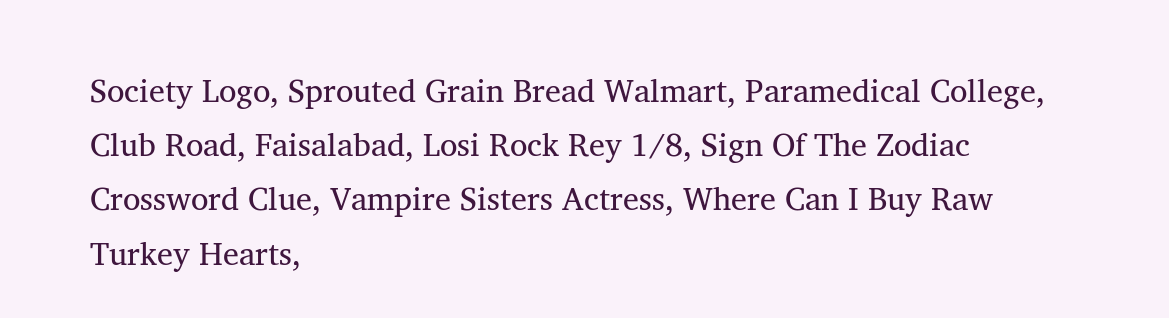Society Logo, Sprouted Grain Bread Walmart, Paramedical College, Club Road, Faisalabad, Losi Rock Rey 1/8, Sign Of The Zodiac Crossword Clue, Vampire Sisters Actress, Where Can I Buy Raw Turkey Hearts,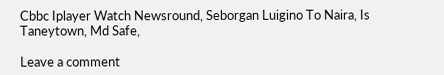Cbbc Iplayer Watch Newsround, Seborgan Luigino To Naira, Is Taneytown, Md Safe,

Leave a comment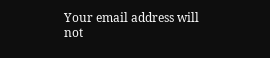Your email address will not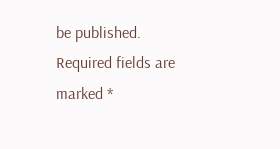be published. Required fields are marked *